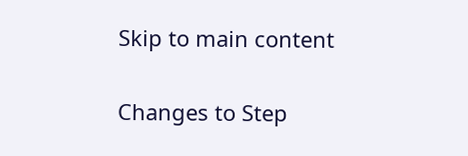Skip to main content

Changes to Step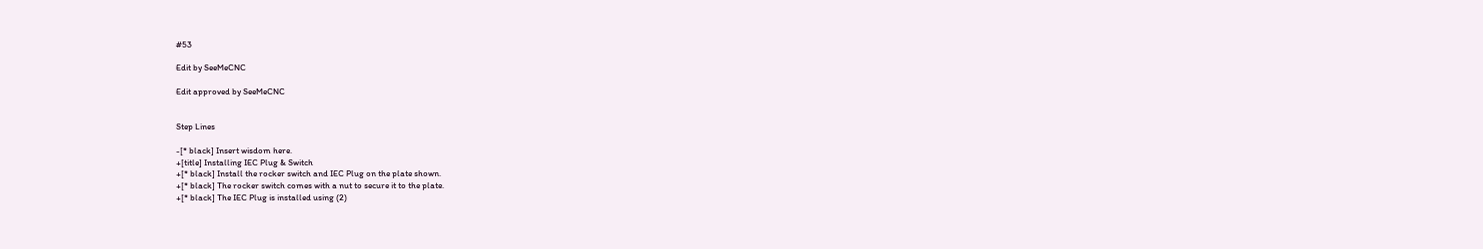#53

Edit by SeeMeCNC

Edit approved by SeeMeCNC


Step Lines

-[* black] Insert wisdom here.
+[title] Installing IEC Plug & Switch
+[* black] Install the rocker switch and IEC Plug on the plate shown.
+[* black] The rocker switch comes with a nut to secure it to the plate.
+[* black] The IEC Plug is installed using (2)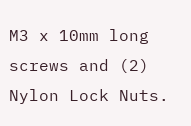M3 x 10mm long screws and (2) Nylon Lock Nuts.